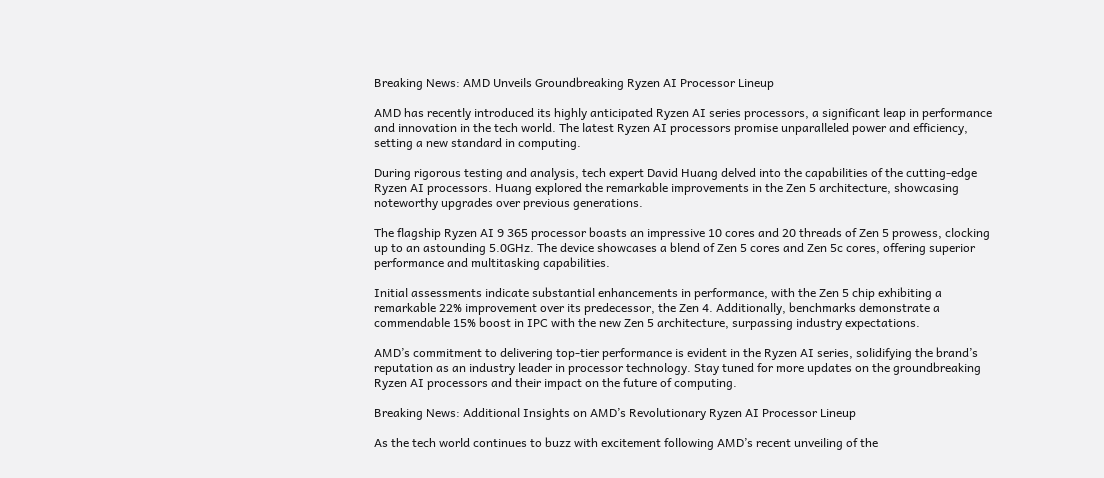Breaking News: AMD Unveils Groundbreaking Ryzen AI Processor Lineup

AMD has recently introduced its highly anticipated Ryzen AI series processors, a significant leap in performance and innovation in the tech world. The latest Ryzen AI processors promise unparalleled power and efficiency, setting a new standard in computing.

During rigorous testing and analysis, tech expert David Huang delved into the capabilities of the cutting-edge Ryzen AI processors. Huang explored the remarkable improvements in the Zen 5 architecture, showcasing noteworthy upgrades over previous generations.

The flagship Ryzen AI 9 365 processor boasts an impressive 10 cores and 20 threads of Zen 5 prowess, clocking up to an astounding 5.0GHz. The device showcases a blend of Zen 5 cores and Zen 5c cores, offering superior performance and multitasking capabilities.

Initial assessments indicate substantial enhancements in performance, with the Zen 5 chip exhibiting a remarkable 22% improvement over its predecessor, the Zen 4. Additionally, benchmarks demonstrate a commendable 15% boost in IPC with the new Zen 5 architecture, surpassing industry expectations.

AMD’s commitment to delivering top-tier performance is evident in the Ryzen AI series, solidifying the brand’s reputation as an industry leader in processor technology. Stay tuned for more updates on the groundbreaking Ryzen AI processors and their impact on the future of computing.

Breaking News: Additional Insights on AMD’s Revolutionary Ryzen AI Processor Lineup

As the tech world continues to buzz with excitement following AMD’s recent unveiling of the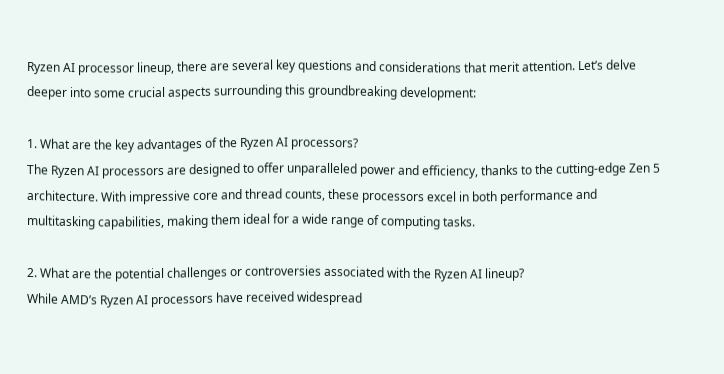Ryzen AI processor lineup, there are several key questions and considerations that merit attention. Let’s delve deeper into some crucial aspects surrounding this groundbreaking development:

1. What are the key advantages of the Ryzen AI processors?
The Ryzen AI processors are designed to offer unparalleled power and efficiency, thanks to the cutting-edge Zen 5 architecture. With impressive core and thread counts, these processors excel in both performance and multitasking capabilities, making them ideal for a wide range of computing tasks.

2. What are the potential challenges or controversies associated with the Ryzen AI lineup?
While AMD’s Ryzen AI processors have received widespread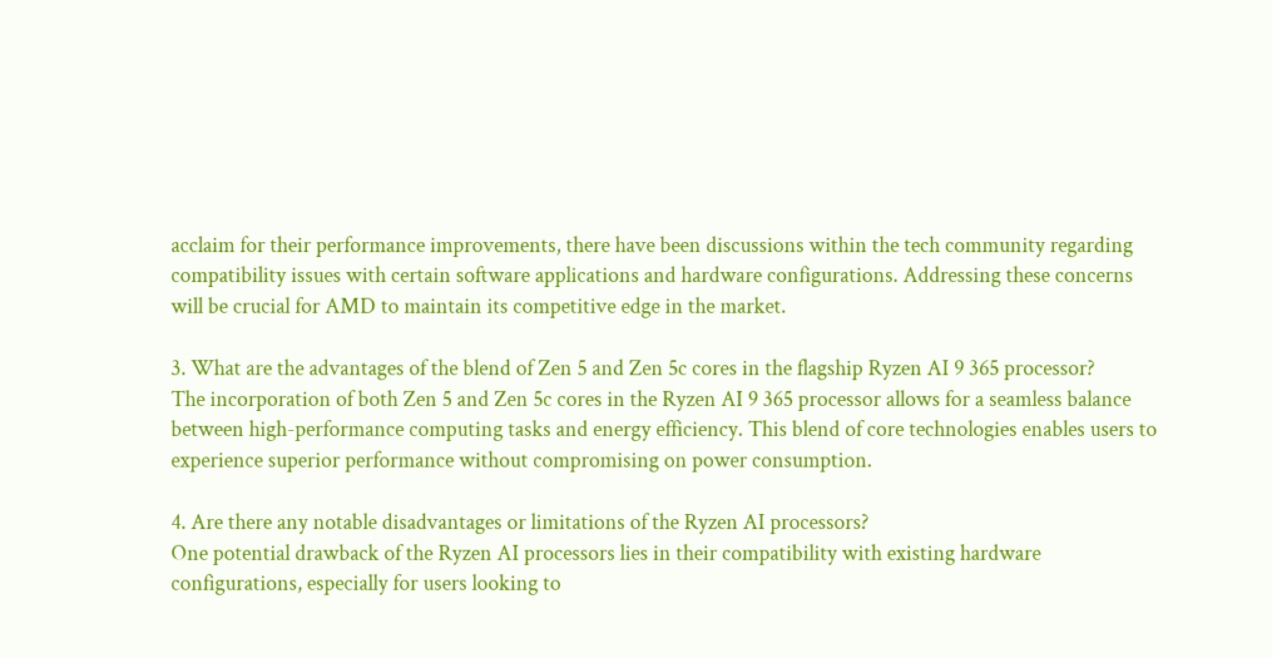acclaim for their performance improvements, there have been discussions within the tech community regarding compatibility issues with certain software applications and hardware configurations. Addressing these concerns will be crucial for AMD to maintain its competitive edge in the market.

3. What are the advantages of the blend of Zen 5 and Zen 5c cores in the flagship Ryzen AI 9 365 processor?
The incorporation of both Zen 5 and Zen 5c cores in the Ryzen AI 9 365 processor allows for a seamless balance between high-performance computing tasks and energy efficiency. This blend of core technologies enables users to experience superior performance without compromising on power consumption.

4. Are there any notable disadvantages or limitations of the Ryzen AI processors?
One potential drawback of the Ryzen AI processors lies in their compatibility with existing hardware configurations, especially for users looking to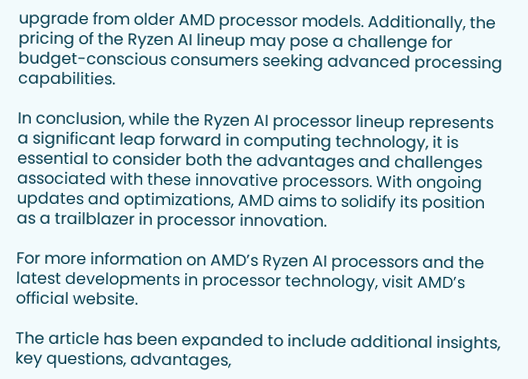upgrade from older AMD processor models. Additionally, the pricing of the Ryzen AI lineup may pose a challenge for budget-conscious consumers seeking advanced processing capabilities.

In conclusion, while the Ryzen AI processor lineup represents a significant leap forward in computing technology, it is essential to consider both the advantages and challenges associated with these innovative processors. With ongoing updates and optimizations, AMD aims to solidify its position as a trailblazer in processor innovation.

For more information on AMD’s Ryzen AI processors and the latest developments in processor technology, visit AMD’s official website.

The article has been expanded to include additional insights, key questions, advantages,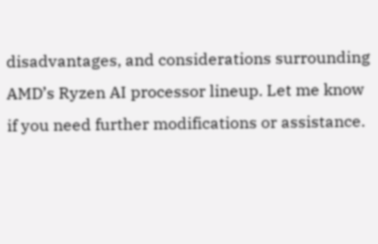disadvantages, and considerations surrounding AMD’s Ryzen AI processor lineup. Let me know if you need further modifications or assistance.